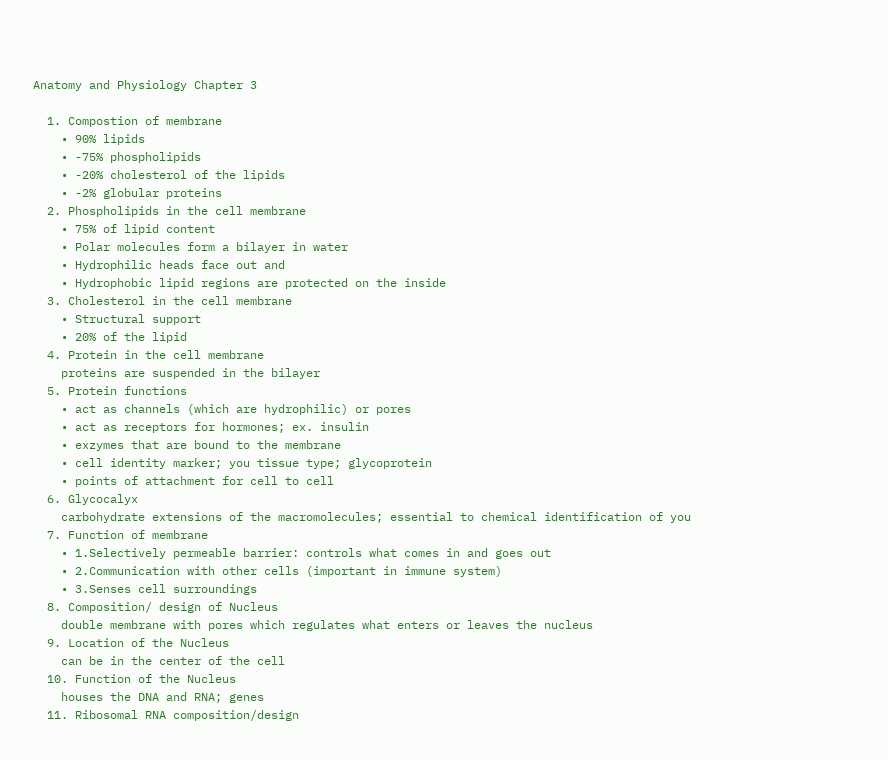Anatomy and Physiology Chapter 3

  1. Compostion of membrane
    • 90% lipids
    • -75% phospholipids
    • -20% cholesterol of the lipids
    • -2% globular proteins
  2. Phospholipids in the cell membrane
    • 75% of lipid content
    • Polar molecules form a bilayer in water
    • Hydrophilic heads face out and
    • Hydrophobic lipid regions are protected on the inside
  3. Cholesterol in the cell membrane
    • Structural support
    • 20% of the lipid
  4. Protein in the cell membrane
    proteins are suspended in the bilayer
  5. Protein functions
    • act as channels (which are hydrophilic) or pores
    • act as receptors for hormones; ex. insulin
    • exzymes that are bound to the membrane
    • cell identity marker; you tissue type; glycoprotein
    • points of attachment for cell to cell
  6. Glycocalyx
    carbohydrate extensions of the macromolecules; essential to chemical identification of you
  7. Function of membrane
    • 1.Selectively permeable barrier: controls what comes in and goes out
    • 2.Communication with other cells (important in immune system)
    • 3.Senses cell surroundings
  8. Composition/ design of Nucleus
    double membrane with pores which regulates what enters or leaves the nucleus
  9. Location of the Nucleus
    can be in the center of the cell
  10. Function of the Nucleus
    houses the DNA and RNA; genes
  11. Ribosomal RNA composition/design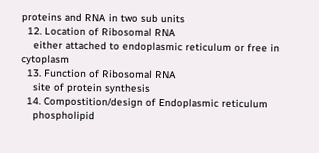proteins and RNA in two sub units
  12. Location of Ribosomal RNA
    either attached to endoplasmic reticulum or free in cytoplasm
  13. Function of Ribosomal RNA
    site of protein synthesis
  14. Compostition/design of Endoplasmic reticulum
    phospholipid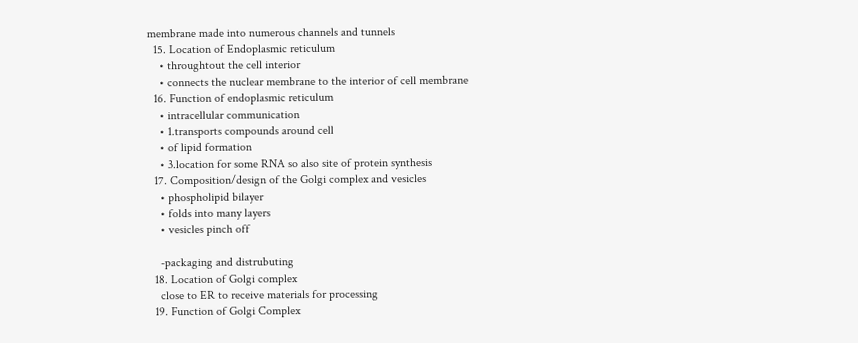membrane made into numerous channels and tunnels
  15. Location of Endoplasmic reticulum
    • throughtout the cell interior
    • connects the nuclear membrane to the interior of cell membrane
  16. Function of endoplasmic reticulum
    • intracellular communication
    • 1.transports compounds around cell
    • of lipid formation
    • 3.location for some RNA so also site of protein synthesis
  17. Composition/design of the Golgi complex and vesicles
    • phospholipid bilayer
    • folds into many layers
    • vesicles pinch off

    -packaging and distrubuting
  18. Location of Golgi complex
    close to ER to receive materials for processing
  19. Function of Golgi Complex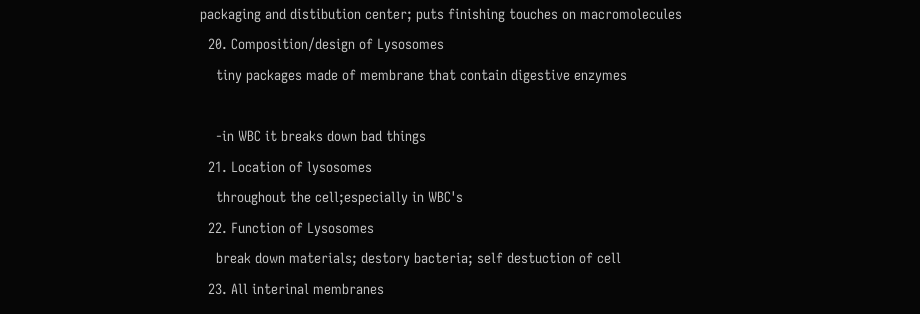packaging and distibution center; puts finishing touches on macromolecules
  20. Composition/design of Lysosomes
    tiny packages made of membrane that contain digestive enzymes

    -in WBC it breaks down bad things
  21. Location of lysosomes
    throughout the cell;especially in WBC's
  22. Function of Lysosomes
    break down materials; destory bacteria; self destuction of cell
  23. All interinal membranes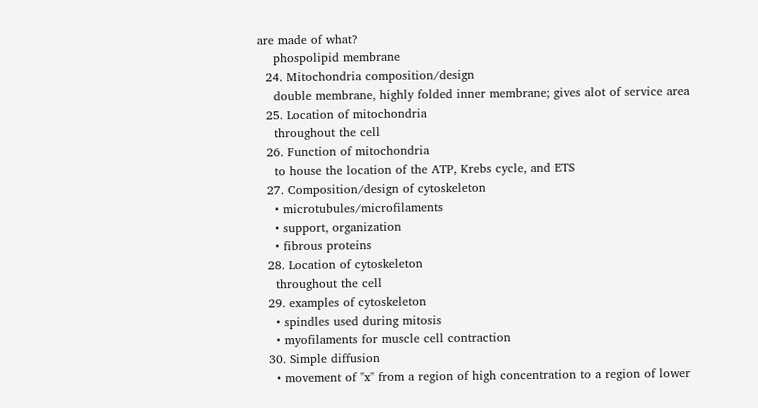are made of what?
    phospolipid membrane
  24. Mitochondria composition/design
    double membrane, highly folded inner membrane; gives alot of service area
  25. Location of mitochondria
    throughout the cell
  26. Function of mitochondria
    to house the location of the ATP, Krebs cycle, and ETS
  27. Composition/design of cytoskeleton
    • microtubules/microfilaments
    • support, organization
    • fibrous proteins
  28. Location of cytoskeleton
    throughout the cell
  29. examples of cytoskeleton
    • spindles used during mitosis
    • myofilaments for muscle cell contraction
  30. Simple diffusion
    • movement of "x" from a region of high concentration to a region of lower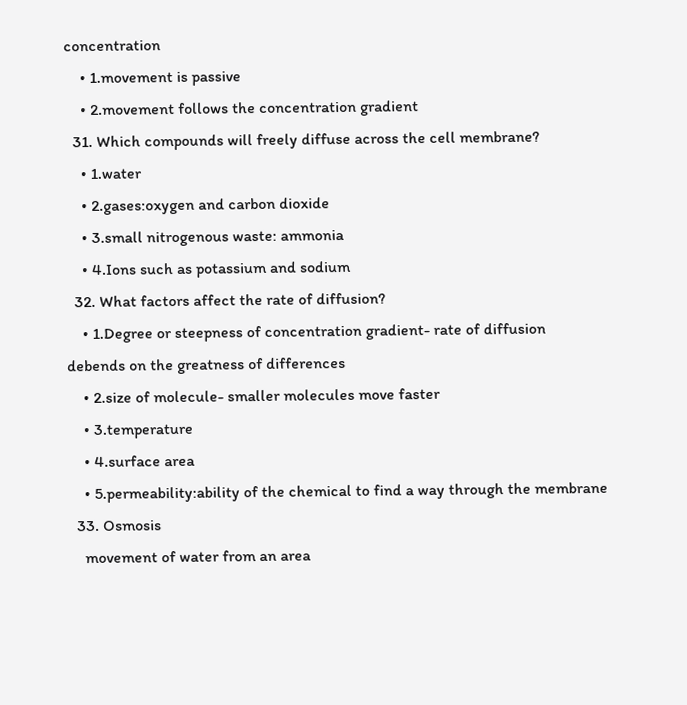concentration
    • 1.movement is passive
    • 2.movement follows the concentration gradient
  31. Which compounds will freely diffuse across the cell membrane?
    • 1.water
    • 2.gases:oxygen and carbon dioxide
    • 3.small nitrogenous waste: ammonia
    • 4.Ions such as potassium and sodium
  32. What factors affect the rate of diffusion?
    • 1.Degree or steepness of concentration gradient- rate of diffusion debends on the greatness of differences
    • 2.size of molecule- smaller molecules move faster
    • 3.temperature
    • 4.surface area
    • 5.permeability:ability of the chemical to find a way through the membrane
  33. Osmosis
    movement of water from an area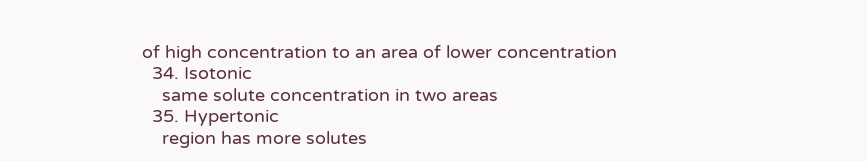of high concentration to an area of lower concentration
  34. Isotonic
    same solute concentration in two areas
  35. Hypertonic
    region has more solutes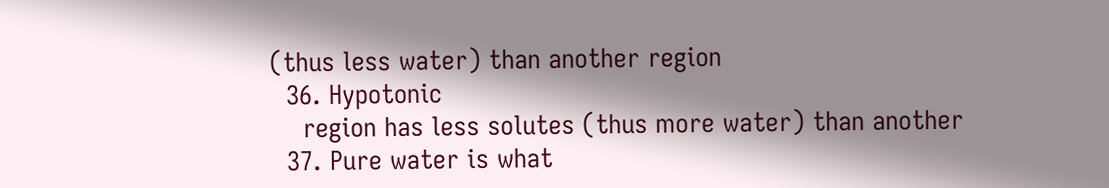(thus less water) than another region
  36. Hypotonic
    region has less solutes (thus more water) than another
  37. Pure water is what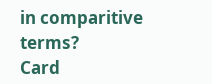in comparitive terms?
Card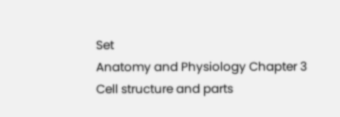Set
Anatomy and Physiology Chapter 3
Cell structure and parts